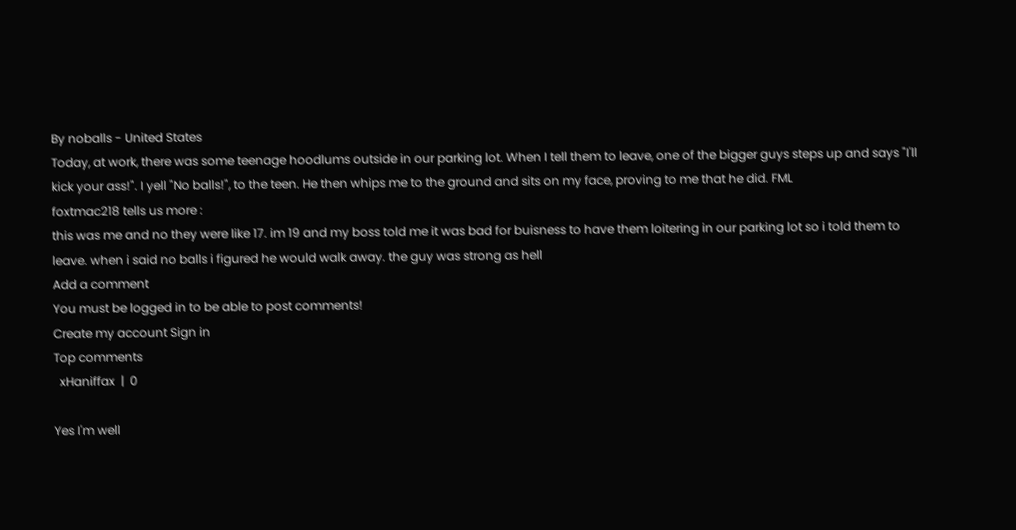By noballs - United States
Today, at work, there was some teenage hoodlums outside in our parking lot. When I tell them to leave, one of the bigger guys steps up and says "I'll kick your ass!". I yell "No balls!", to the teen. He then whips me to the ground and sits on my face, proving to me that he did. FML
foxtmac218 tells us more :
this was me and no they were like 17. im 19 and my boss told me it was bad for buisness to have them loitering in our parking lot so i told them to leave. when i said no balls i figured he would walk away. the guy was strong as hell
Add a comment
You must be logged in to be able to post comments!
Create my account Sign in
Top comments
  xHaniffax  |  0

Yes I'm well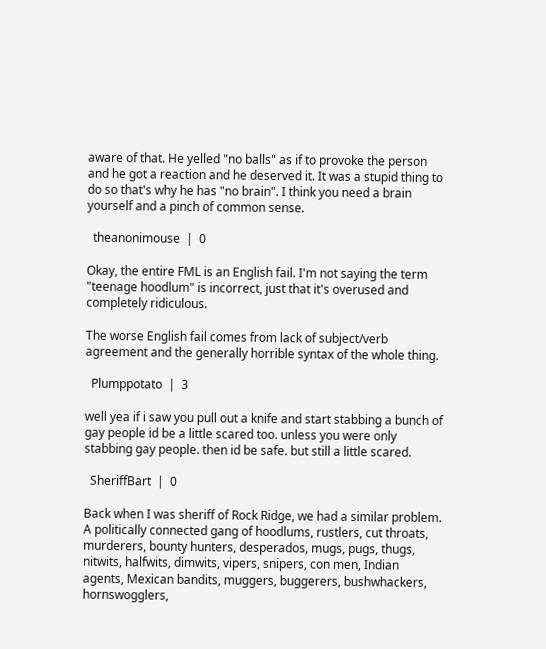aware of that. He yelled "no balls" as if to provoke the person and he got a reaction and he deserved it. It was a stupid thing to do so that's why he has "no brain". I think you need a brain yourself and a pinch of common sense.

  theanonimouse  |  0

Okay, the entire FML is an English fail. I'm not saying the term "teenage hoodlum" is incorrect, just that it's overused and completely ridiculous.

The worse English fail comes from lack of subject/verb agreement and the generally horrible syntax of the whole thing.

  Plumppotato  |  3

well yea if i saw you pull out a knife and start stabbing a bunch of gay people id be a little scared too. unless you were only stabbing gay people. then id be safe. but still a little scared.

  SheriffBart  |  0

Back when I was sheriff of Rock Ridge, we had a similar problem. A politically connected gang of hoodlums, rustlers, cut throats, murderers, bounty hunters, desperados, mugs, pugs, thugs, nitwits, halfwits, dimwits, vipers, snipers, con men, Indian agents, Mexican bandits, muggers, buggerers, bushwhackers, hornswogglers,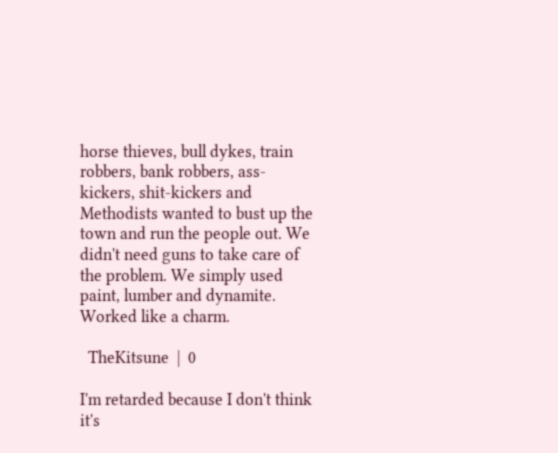horse thieves, bull dykes, train robbers, bank robbers, ass-kickers, shit-kickers and Methodists wanted to bust up the town and run the people out. We didn't need guns to take care of the problem. We simply used paint, lumber and dynamite. Worked like a charm.

  TheKitsune  |  0

I'm retarded because I don't think it's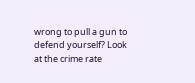wrong to pull a gun to defend yourself? Look at the crime rate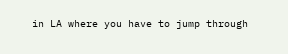in LA where you have to jump through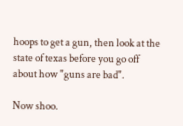hoops to get a gun, then look at the state of texas before you go off about how "guns are bad".

Now shoo.